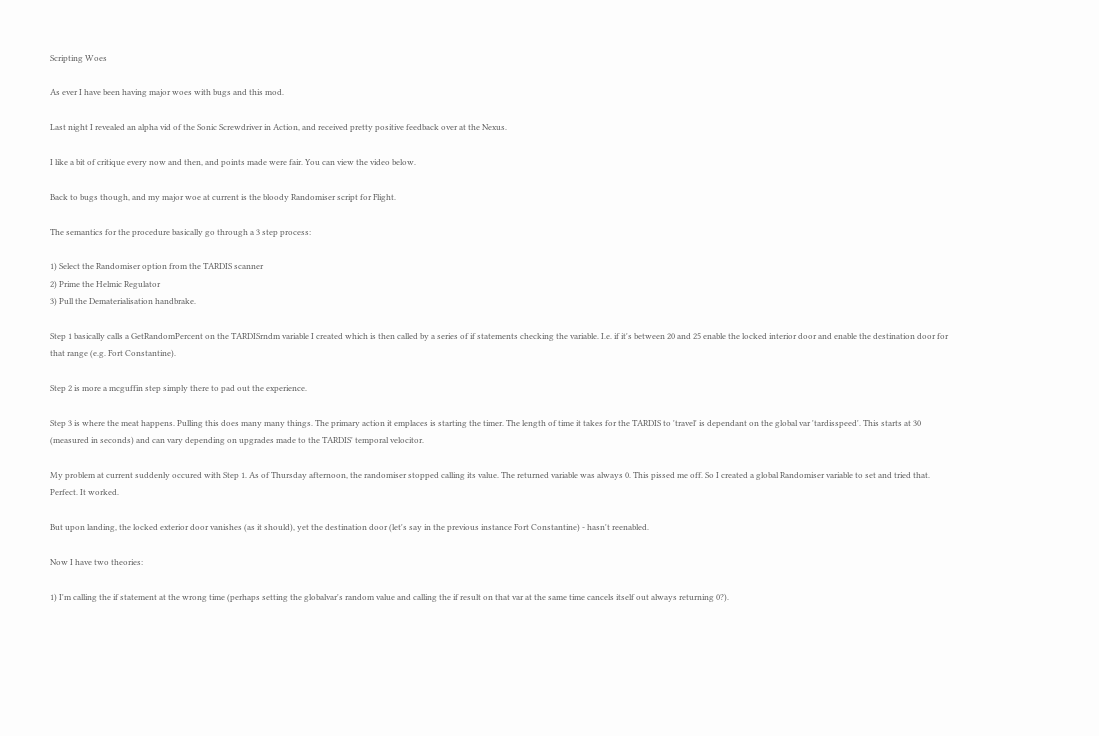Scripting Woes

As ever I have been having major woes with bugs and this mod.

Last night I revealed an alpha vid of the Sonic Screwdriver in Action, and received pretty positive feedback over at the Nexus.

I like a bit of critique every now and then, and points made were fair. You can view the video below.

Back to bugs though, and my major woe at current is the bloody Randomiser script for Flight.

The semantics for the procedure basically go through a 3 step process:

1) Select the Randomiser option from the TARDIS scanner
2) Prime the Helmic Regulator
3) Pull the Dematerialisation handbrake.

Step 1 basically calls a GetRandomPercent on the TARDISrndm variable I created which is then called by a series of if statements checking the variable. I.e. if it's between 20 and 25 enable the locked interior door and enable the destination door for that range (e.g. Fort Constantine).

Step 2 is more a mcguffin step simply there to pad out the experience.

Step 3 is where the meat happens. Pulling this does many many things. The primary action it emplaces is starting the timer. The length of time it takes for the TARDIS to 'travel' is dependant on the global var 'tardisspeed'. This starts at 30 (measured in seconds) and can vary depending on upgrades made to the TARDIS' temporal velocitor.

My problem at current suddenly occured with Step 1. As of Thursday afternoon, the randomiser stopped calling its value. The returned variable was always 0. This pissed me off. So I created a global Randomiser variable to set and tried that. Perfect. It worked.

But upon landing, the locked exterior door vanishes (as it should), yet the destination door (let's say in the previous instance Fort Constantine) - hasn't reenabled.

Now I have two theories:

1) I'm calling the if statement at the wrong time (perhaps setting the globalvar's random value and calling the if result on that var at the same time cancels itself out always returning 0?).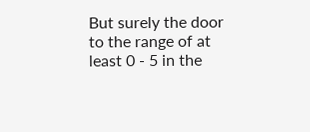But surely the door to the range of at least 0 - 5 in the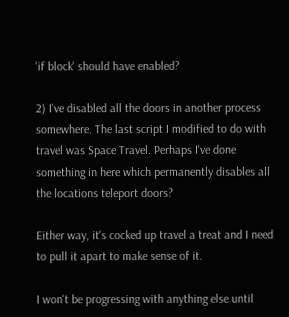'if block' should have enabled?

2) I've disabled all the doors in another process somewhere. The last script I modified to do with travel was Space Travel. Perhaps I've done something in here which permanently disables all the locations teleport doors?

Either way, it's cocked up travel a treat and I need to pull it apart to make sense of it.

I won't be progressing with anything else until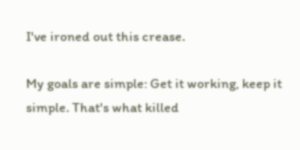I've ironed out this crease.

My goals are simple: Get it working, keep it simple. That's what killed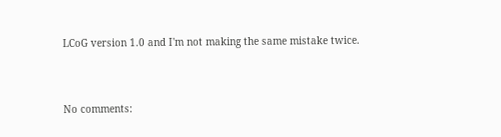LCoG version 1.0 and I'm not making the same mistake twice.


No comments: